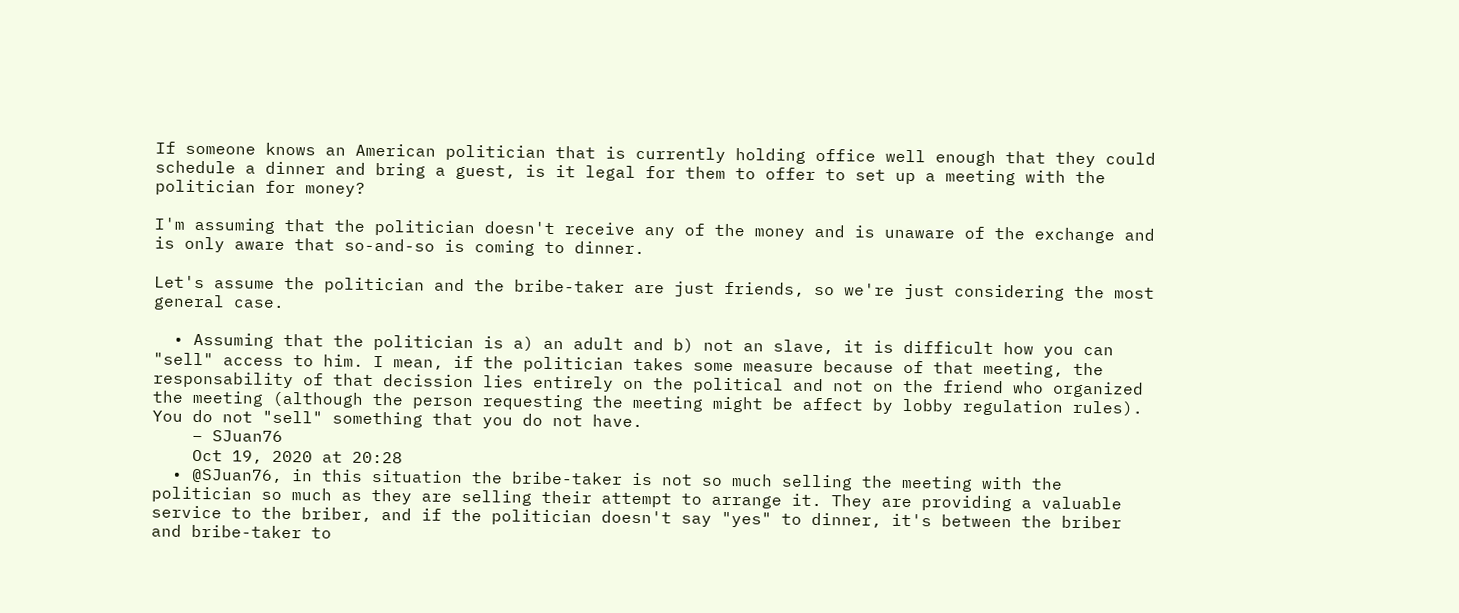If someone knows an American politician that is currently holding office well enough that they could schedule a dinner and bring a guest, is it legal for them to offer to set up a meeting with the politician for money?

I'm assuming that the politician doesn't receive any of the money and is unaware of the exchange and is only aware that so-and-so is coming to dinner.

Let's assume the politician and the bribe-taker are just friends, so we're just considering the most general case.

  • Assuming that the politician is a) an adult and b) not an slave, it is difficult how you can "sell" access to him. I mean, if the politician takes some measure because of that meeting, the responsability of that decission lies entirely on the political and not on the friend who organized the meeting (although the person requesting the meeting might be affect by lobby regulation rules). You do not "sell" something that you do not have.
    – SJuan76
    Oct 19, 2020 at 20:28
  • @SJuan76, in this situation the bribe-taker is not so much selling the meeting with the politician so much as they are selling their attempt to arrange it. They are providing a valuable service to the briber, and if the politician doesn't say "yes" to dinner, it's between the briber and bribe-taker to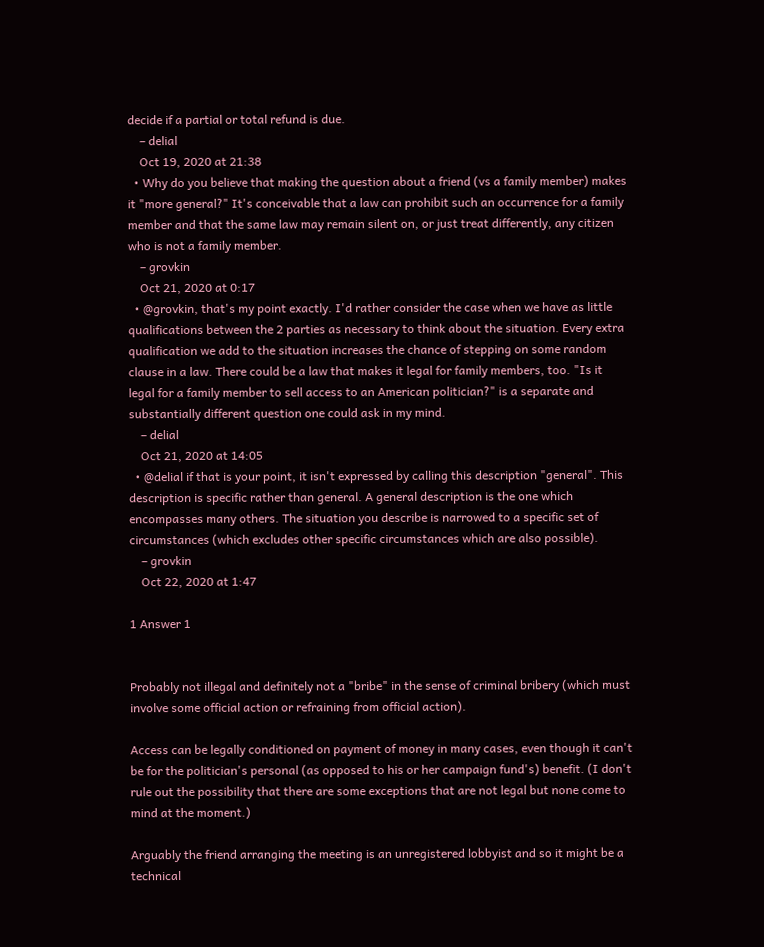decide if a partial or total refund is due.
    – delial
    Oct 19, 2020 at 21:38
  • Why do you believe that making the question about a friend (vs a family member) makes it "more general?" It's conceivable that a law can prohibit such an occurrence for a family member and that the same law may remain silent on, or just treat differently, any citizen who is not a family member.
    – grovkin
    Oct 21, 2020 at 0:17
  • @grovkin, that's my point exactly. I'd rather consider the case when we have as little qualifications between the 2 parties as necessary to think about the situation. Every extra qualification we add to the situation increases the chance of stepping on some random clause in a law. There could be a law that makes it legal for family members, too. "Is it legal for a family member to sell access to an American politician?" is a separate and substantially different question one could ask in my mind.
    – delial
    Oct 21, 2020 at 14:05
  • @delial if that is your point, it isn't expressed by calling this description "general". This description is specific rather than general. A general description is the one which encompasses many others. The situation you describe is narrowed to a specific set of circumstances (which excludes other specific circumstances which are also possible).
    – grovkin
    Oct 22, 2020 at 1:47

1 Answer 1


Probably not illegal and definitely not a "bribe" in the sense of criminal bribery (which must involve some official action or refraining from official action).

Access can be legally conditioned on payment of money in many cases, even though it can't be for the politician's personal (as opposed to his or her campaign fund's) benefit. (I don't rule out the possibility that there are some exceptions that are not legal but none come to mind at the moment.)

Arguably the friend arranging the meeting is an unregistered lobbyist and so it might be a technical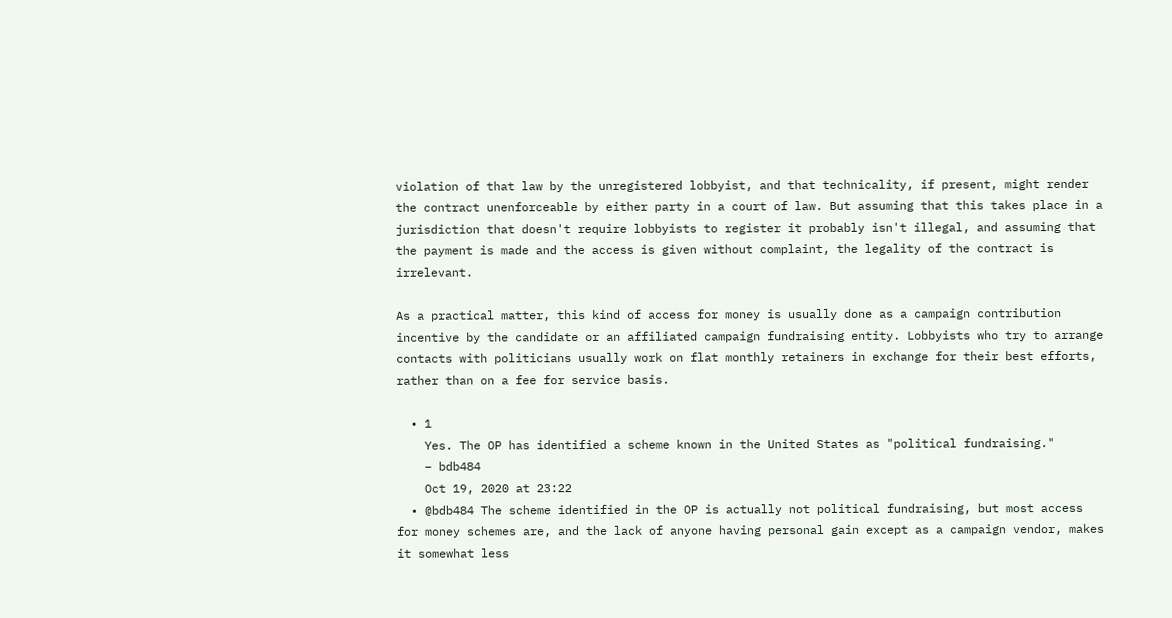violation of that law by the unregistered lobbyist, and that technicality, if present, might render the contract unenforceable by either party in a court of law. But assuming that this takes place in a jurisdiction that doesn't require lobbyists to register it probably isn't illegal, and assuming that the payment is made and the access is given without complaint, the legality of the contract is irrelevant.

As a practical matter, this kind of access for money is usually done as a campaign contribution incentive by the candidate or an affiliated campaign fundraising entity. Lobbyists who try to arrange contacts with politicians usually work on flat monthly retainers in exchange for their best efforts, rather than on a fee for service basis.

  • 1
    Yes. The OP has identified a scheme known in the United States as "political fundraising."
    – bdb484
    Oct 19, 2020 at 23:22
  • @bdb484 The scheme identified in the OP is actually not political fundraising, but most access for money schemes are, and the lack of anyone having personal gain except as a campaign vendor, makes it somewhat less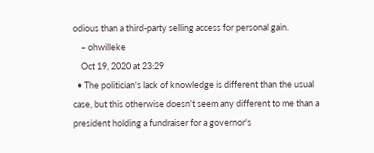odious than a third-party selling access for personal gain.
    – ohwilleke
    Oct 19, 2020 at 23:29
  • The politician's lack of knowledge is different than the usual case, but this otherwise doesn't seem any different to me than a president holding a fundraiser for a governor's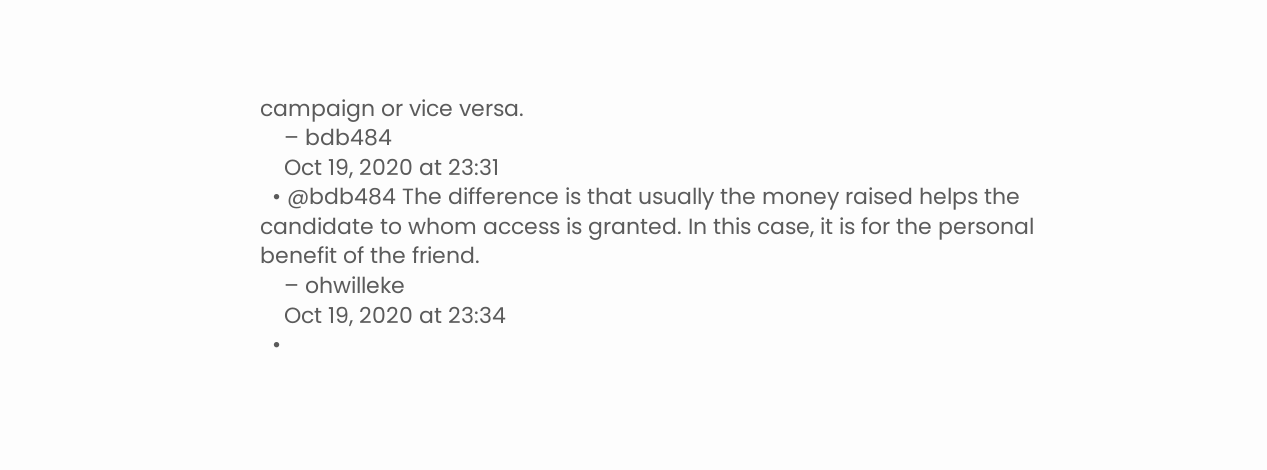campaign or vice versa.
    – bdb484
    Oct 19, 2020 at 23:31
  • @bdb484 The difference is that usually the money raised helps the candidate to whom access is granted. In this case, it is for the personal benefit of the friend.
    – ohwilleke
    Oct 19, 2020 at 23:34
  •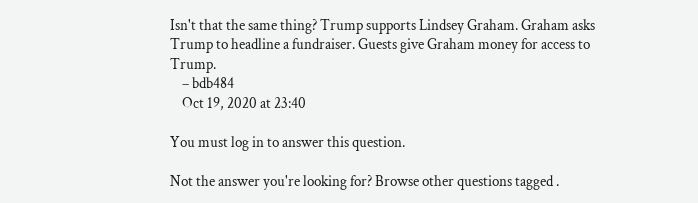Isn't that the same thing? Trump supports Lindsey Graham. Graham asks Trump to headline a fundraiser. Guests give Graham money for access to Trump.
    – bdb484
    Oct 19, 2020 at 23:40

You must log in to answer this question.

Not the answer you're looking for? Browse other questions tagged .